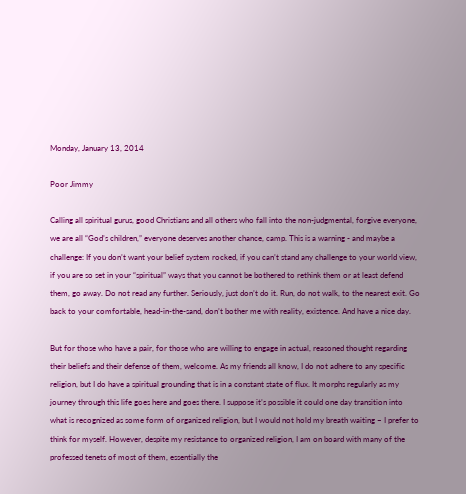Monday, January 13, 2014

Poor Jimmy

Calling all spiritual gurus, good Christians and all others who fall into the non-judgmental, forgive everyone, we are all “God’s children,” everyone deserves another chance, camp. This is a warning - and maybe a challenge: If you don’t want your belief system rocked, if you can’t stand any challenge to your world view, if you are so set in your “spiritual” ways that you cannot be bothered to rethink them or at least defend them, go away. Do not read any further. Seriously, just don’t do it. Run, do not walk, to the nearest exit. Go back to your comfortable, head-in-the-sand, don’t bother me with reality, existence. And have a nice day.

But for those who have a pair, for those who are willing to engage in actual, reasoned thought regarding their beliefs and their defense of them, welcome. As my friends all know, I do not adhere to any specific religion, but I do have a spiritual grounding that is in a constant state of flux. It morphs regularly as my journey through this life goes here and goes there. I suppose it’s possible it could one day transition into what is recognized as some form of organized religion, but I would not hold my breath waiting – I prefer to think for myself. However, despite my resistance to organized religion, I am on board with many of the professed tenets of most of them, essentially the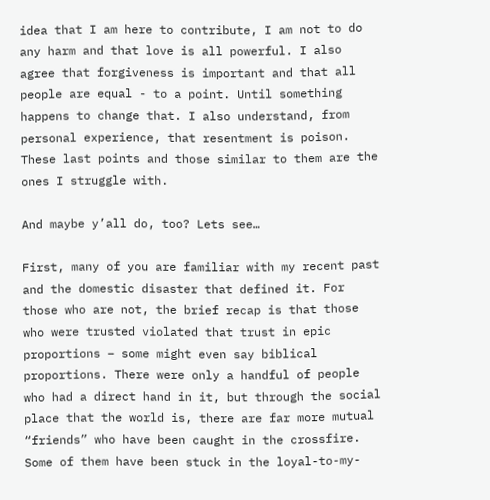idea that I am here to contribute, I am not to do any harm and that love is all powerful. I also agree that forgiveness is important and that all people are equal - to a point. Until something happens to change that. I also understand, from personal experience, that resentment is poison. These last points and those similar to them are the ones I struggle with.

And maybe y’all do, too? Lets see…

First, many of you are familiar with my recent past and the domestic disaster that defined it. For those who are not, the brief recap is that those who were trusted violated that trust in epic proportions – some might even say biblical proportions. There were only a handful of people who had a direct hand in it, but through the social place that the world is, there are far more mutual “friends” who have been caught in the crossfire. Some of them have been stuck in the loyal-to-my-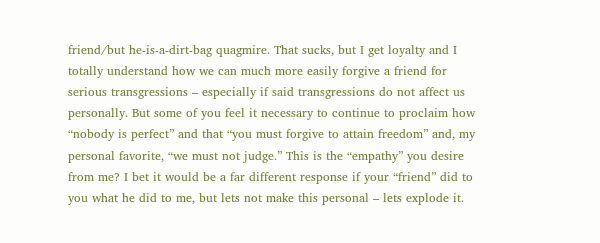friend/but he-is-a-dirt-bag quagmire. That sucks, but I get loyalty and I totally understand how we can much more easily forgive a friend for serious transgressions – especially if said transgressions do not affect us personally. But some of you feel it necessary to continue to proclaim how “nobody is perfect” and that “you must forgive to attain freedom” and, my personal favorite, “we must not judge.” This is the “empathy” you desire from me? I bet it would be a far different response if your “friend” did to you what he did to me, but lets not make this personal – lets explode it.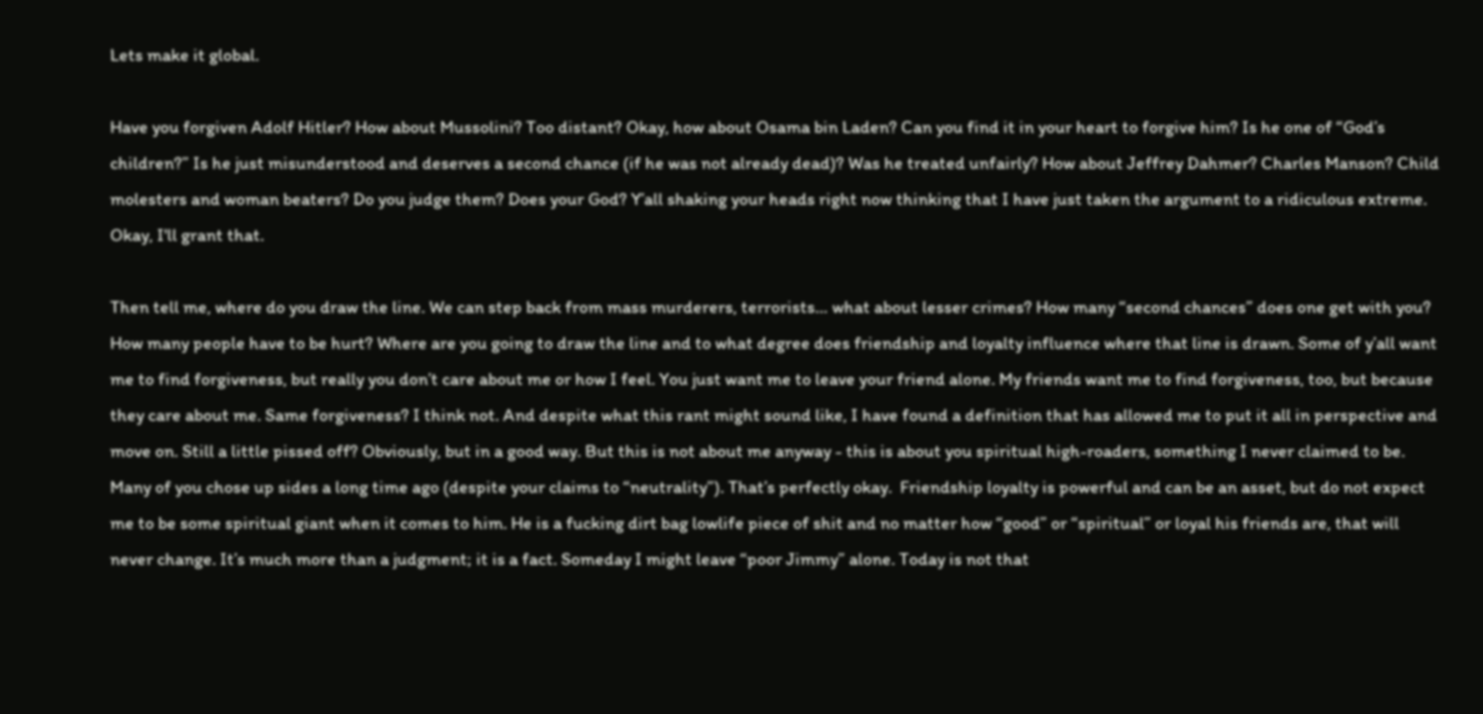Lets make it global.

Have you forgiven Adolf Hitler? How about Mussolini? Too distant? Okay, how about Osama bin Laden? Can you find it in your heart to forgive him? Is he one of “God’s children?” Is he just misunderstood and deserves a second chance (if he was not already dead)? Was he treated unfairly? How about Jeffrey Dahmer? Charles Manson? Child molesters and woman beaters? Do you judge them? Does your God? Y’all shaking your heads right now thinking that I have just taken the argument to a ridiculous extreme. Okay, I'll grant that.

Then tell me, where do you draw the line. We can step back from mass murderers, terrorists… what about lesser crimes? How many “second chances” does one get with you? How many people have to be hurt? Where are you going to draw the line and to what degree does friendship and loyalty influence where that line is drawn. Some of y’all want me to find forgiveness, but really you don’t care about me or how I feel. You just want me to leave your friend alone. My friends want me to find forgiveness, too, but because they care about me. Same forgiveness? I think not. And despite what this rant might sound like, I have found a definition that has allowed me to put it all in perspective and move on. Still a little pissed off? Obviously, but in a good way. But this is not about me anyway - this is about you spiritual high-roaders, something I never claimed to be. Many of you chose up sides a long time ago (despite your claims to “neutrality”). That’s perfectly okay.  Friendship loyalty is powerful and can be an asset, but do not expect me to be some spiritual giant when it comes to him. He is a fucking dirt bag lowlife piece of shit and no matter how “good” or “spiritual” or loyal his friends are, that will never change. It’s much more than a judgment; it is a fact. Someday I might leave “poor Jimmy” alone. Today is not that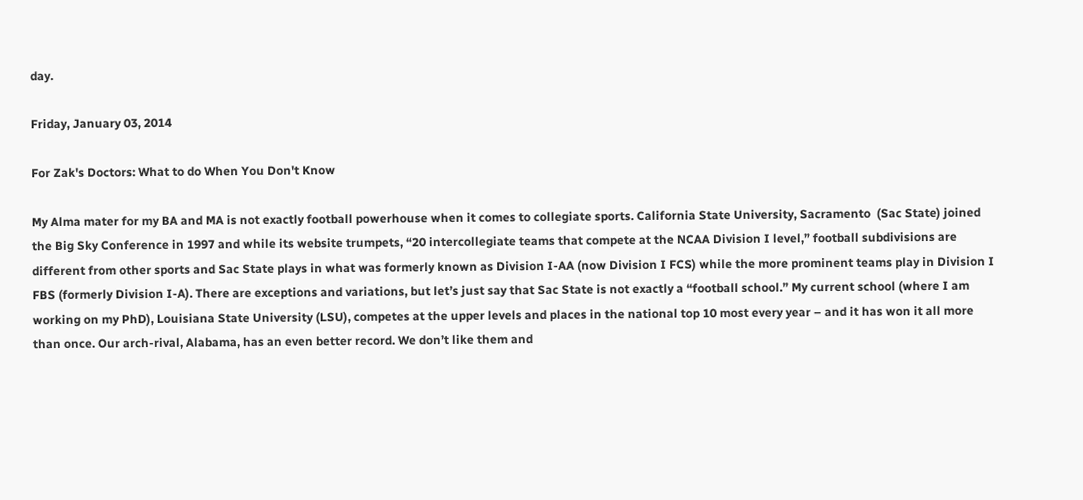day.

Friday, January 03, 2014

For Zak's Doctors: What to do When You Don't Know

My Alma mater for my BA and MA is not exactly football powerhouse when it comes to collegiate sports. California State University, Sacramento  (Sac State) joined the Big Sky Conference in 1997 and while its website trumpets, “20 intercollegiate teams that compete at the NCAA Division I level,” football subdivisions are different from other sports and Sac State plays in what was formerly known as Division I-AA (now Division I FCS) while the more prominent teams play in Division I FBS (formerly Division I-A). There are exceptions and variations, but let’s just say that Sac State is not exactly a “football school.” My current school (where I am working on my PhD), Louisiana State University (LSU), competes at the upper levels and places in the national top 10 most every year – and it has won it all more than once. Our arch-rival, Alabama, has an even better record. We don’t like them and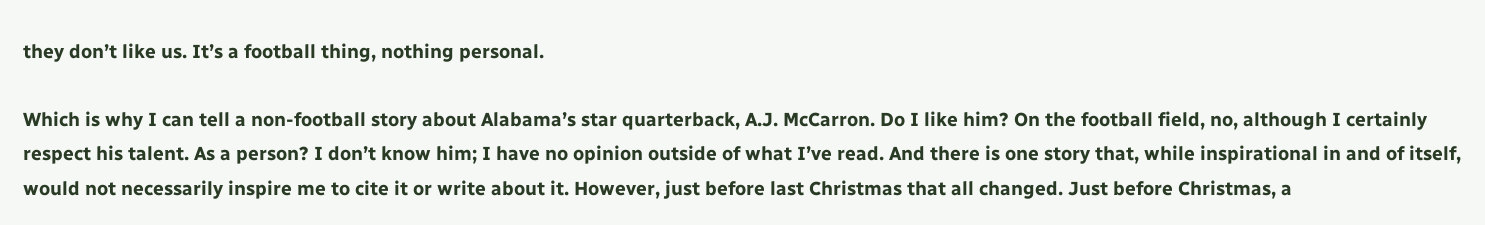they don’t like us. It’s a football thing, nothing personal.

Which is why I can tell a non-football story about Alabama’s star quarterback, A.J. McCarron. Do I like him? On the football field, no, although I certainly respect his talent. As a person? I don’t know him; I have no opinion outside of what I’ve read. And there is one story that, while inspirational in and of itself, would not necessarily inspire me to cite it or write about it. However, just before last Christmas that all changed. Just before Christmas, a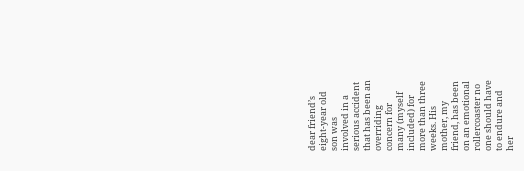dear friend’s eight-year old son was involved in a serious accident that has been an overriding concern for many (myself included) for more than three weeks. His mother, my friend, has been on an emotional rollercoaster no one should have to endure and her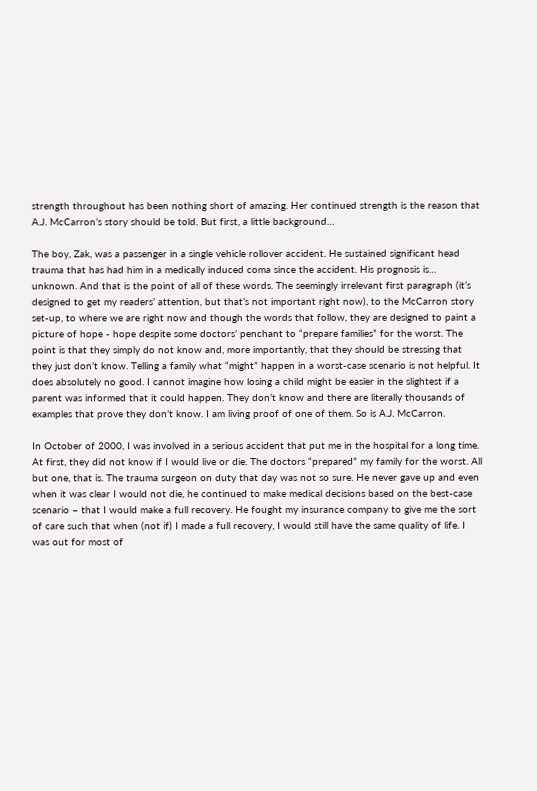strength throughout has been nothing short of amazing. Her continued strength is the reason that A.J. McCarron’s story should be told. But first, a little background…

The boy, Zak, was a passenger in a single vehicle rollover accident. He sustained significant head trauma that has had him in a medically induced coma since the accident. His prognosis is… unknown. And that is the point of all of these words. The seemingly irrelevant first paragraph (it’s designed to get my readers’ attention, but that’s not important right now), to the McCarron story set-up, to where we are right now and though the words that follow, they are designed to paint a picture of hope - hope despite some doctors’ penchant to “prepare families” for the worst. The point is that they simply do not know and, more importantly, that they should be stressing that they just don’t know. Telling a family what “might” happen in a worst-case scenario is not helpful. It does absolutely no good. I cannot imagine how losing a child might be easier in the slightest if a parent was informed that it could happen. They don’t know and there are literally thousands of examples that prove they don’t know. I am living proof of one of them. So is A.J. McCarron.

In October of 2000, I was involved in a serious accident that put me in the hospital for a long time. At first, they did not know if I would live or die. The doctors “prepared” my family for the worst. All but one, that is. The trauma surgeon on duty that day was not so sure. He never gave up and even when it was clear I would not die, he continued to make medical decisions based on the best-case scenario – that I would make a full recovery. He fought my insurance company to give me the sort of care such that when (not if) I made a full recovery, I would still have the same quality of life. I was out for most of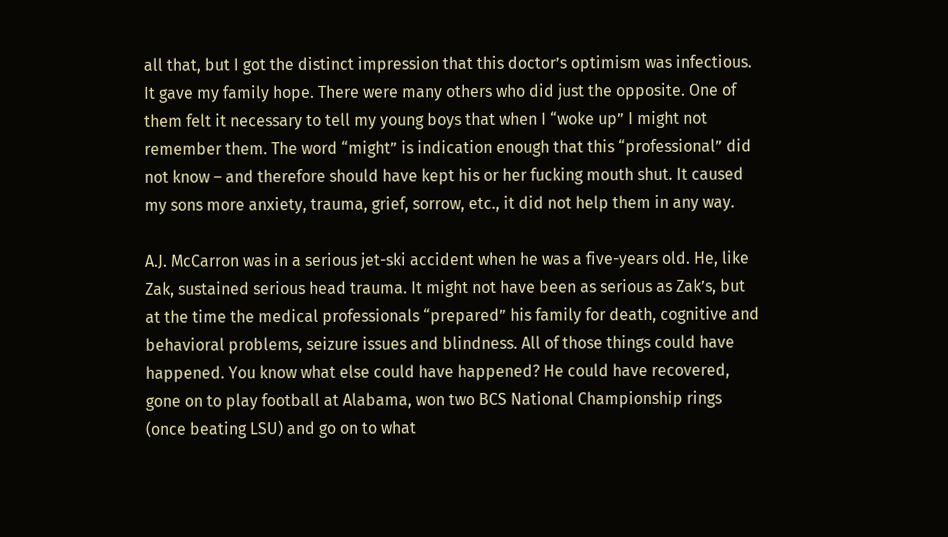all that, but I got the distinct impression that this doctor’s optimism was infectious. It gave my family hope. There were many others who did just the opposite. One of them felt it necessary to tell my young boys that when I “woke up” I might not remember them. The word “might” is indication enough that this “professional” did not know – and therefore should have kept his or her fucking mouth shut. It caused my sons more anxiety, trauma, grief, sorrow, etc., it did not help them in any way.

A.J. McCarron was in a serious jet-ski accident when he was a five-years old. He, like Zak, sustained serious head trauma. It might not have been as serious as Zak’s, but at the time the medical professionals “prepared” his family for death, cognitive and behavioral problems, seizure issues and blindness. All of those things could have happened. You know what else could have happened? He could have recovered, gone on to play football at Alabama, won two BCS National Championship rings (once beating LSU) and go on to what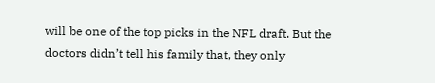will be one of the top picks in the NFL draft. But the doctors didn’t tell his family that, they only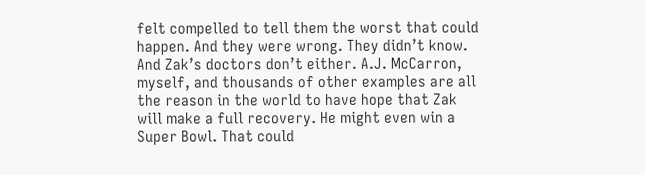felt compelled to tell them the worst that could happen. And they were wrong. They didn’t know. And Zak’s doctors don’t either. A.J. McCarron, myself, and thousands of other examples are all the reason in the world to have hope that Zak will make a full recovery. He might even win a Super Bowl. That could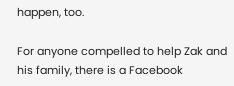happen, too.

For anyone compelled to help Zak and his family, there is a Facebook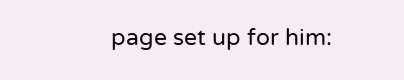page set up for him: